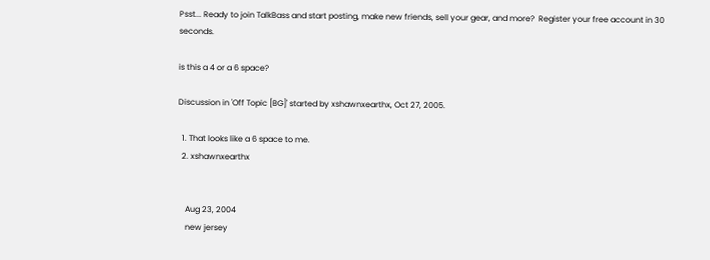Psst... Ready to join TalkBass and start posting, make new friends, sell your gear, and more?  Register your free account in 30 seconds.

is this a 4 or a 6 space?

Discussion in 'Off Topic [BG]' started by xshawnxearthx, Oct 27, 2005.

  1. That looks like a 6 space to me.
  2. xshawnxearthx


    Aug 23, 2004
    new jersey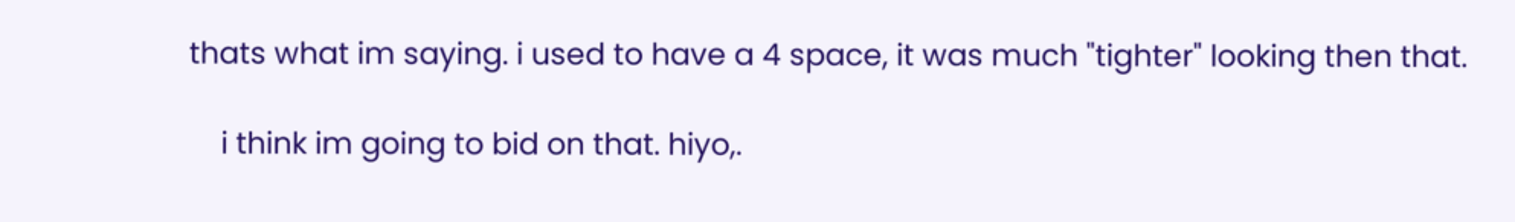thats what im saying. i used to have a 4 space, it was much "tighter" looking then that.

    i think im going to bid on that. hiyo,.